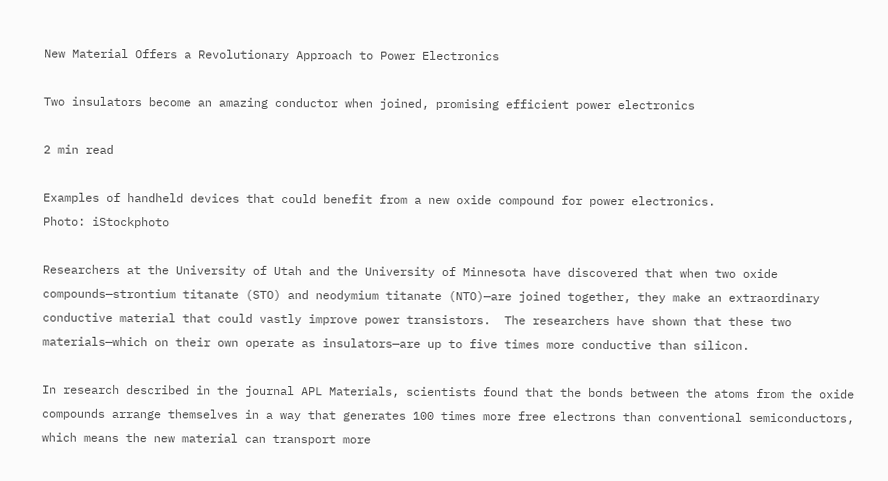New Material Offers a Revolutionary Approach to Power Electronics

Two insulators become an amazing conductor when joined, promising efficient power electronics

2 min read

Examples of handheld devices that could benefit from a new oxide compound for power electronics.
Photo: iStockphoto

Researchers at the University of Utah and the University of Minnesota have discovered that when two oxide compounds—strontium titanate (STO) and neodymium titanate (NTO)—are joined together, they make an extraordinary conductive material that could vastly improve power transistors.  The researchers have shown that these two materials—which on their own operate as insulators—are up to five times more conductive than silicon.

In research described in the journal APL Materials, scientists found that the bonds between the atoms from the oxide compounds arrange themselves in a way that generates 100 times more free electrons than conventional semiconductors, which means the new material can transport more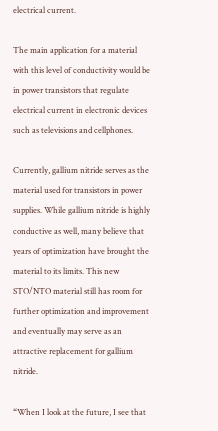electrical current.

The main application for a material with this level of conductivity would be in power transistors that regulate electrical current in electronic devices such as televisions and cellphones.

Currently, gallium nitride serves as the material used for transistors in power supplies. While gallium nitride is highly conductive as well, many believe that years of optimization have brought the material to its limits. This new STO/NTO material still has room for further optimization and improvement and eventually may serve as an attractive replacement for gallium nitride.

“When I look at the future, I see that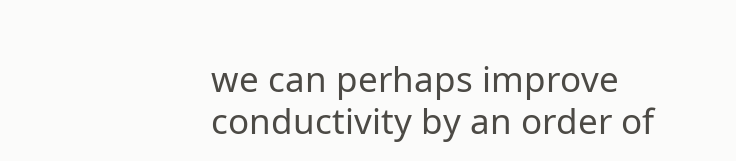we can perhaps improve conductivity by an order of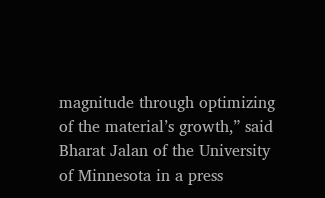magnitude through optimizing of the material’s growth,” said Bharat Jalan of the University of Minnesota in a press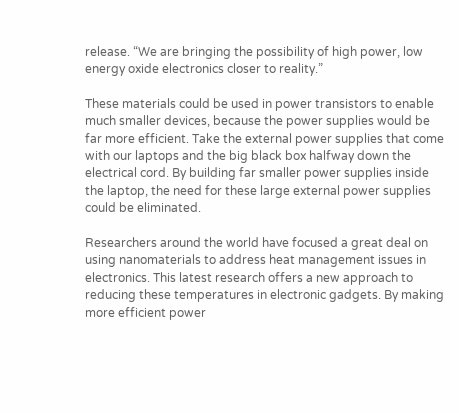release. “We are bringing the possibility of high power, low energy oxide electronics closer to reality.”

These materials could be used in power transistors to enable much smaller devices, because the power supplies would be far more efficient. Take the external power supplies that come with our laptops and the big black box halfway down the electrical cord. By building far smaller power supplies inside the laptop, the need for these large external power supplies could be eliminated.

Researchers around the world have focused a great deal on using nanomaterials to address heat management issues in electronics. This latest research offers a new approach to reducing these temperatures in electronic gadgets. By making more efficient power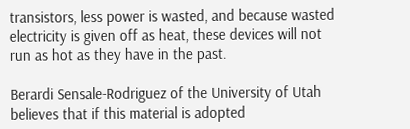transistors, less power is wasted, and because wasted electricity is given off as heat, these devices will not run as hot as they have in the past.

Berardi Sensale-Rodriguez of the University of Utah believes that if this material is adopted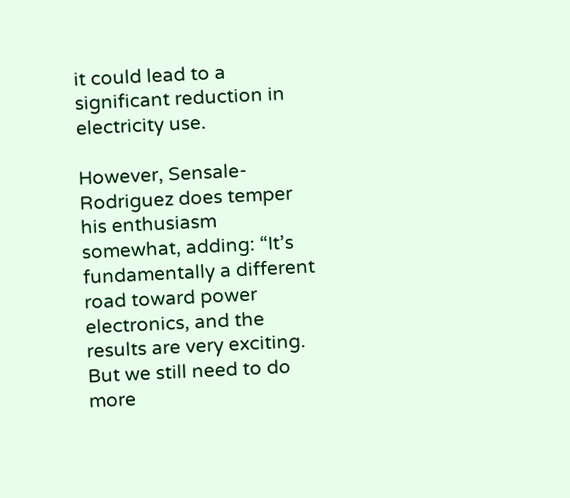it could lead to a significant reduction in electricity use.

However, Sensale-Rodriguez does temper his enthusiasm somewhat, adding: “It’s fundamentally a different road toward power electronics, and the results are very exciting. But we still need to do more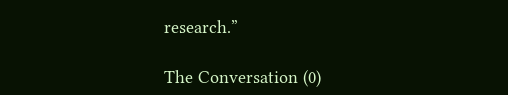research.”

The Conversation (0)